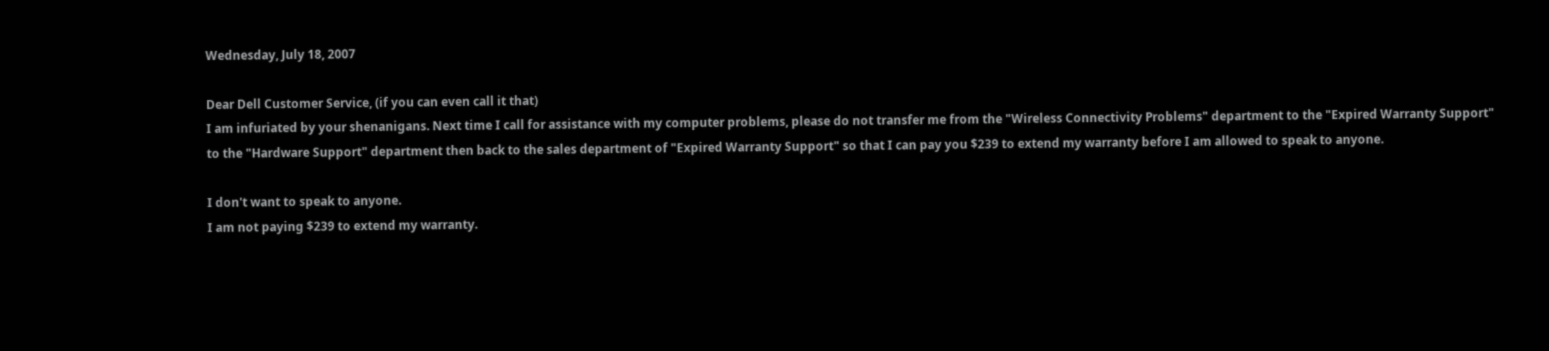Wednesday, July 18, 2007

Dear Dell Customer Service, (if you can even call it that)
I am infuriated by your shenanigans. Next time I call for assistance with my computer problems, please do not transfer me from the "Wireless Connectivity Problems" department to the "Expired Warranty Support" to the "Hardware Support" department then back to the sales department of "Expired Warranty Support" so that I can pay you $239 to extend my warranty before I am allowed to speak to anyone.

I don't want to speak to anyone.
I am not paying $239 to extend my warranty.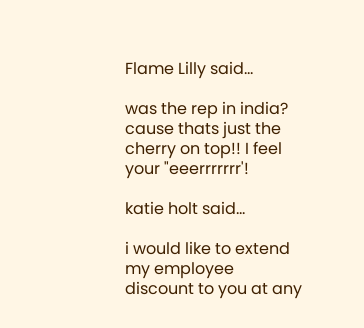Flame Lilly said...

was the rep in india? cause thats just the cherry on top!! I feel your "eeerrrrrrr'!

katie holt said...

i would like to extend my employee discount to you at any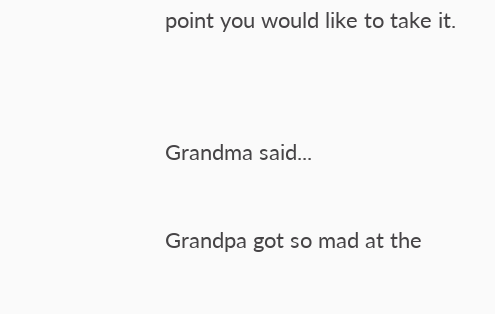point you would like to take it.


Grandma said...

Grandpa got so mad at the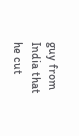guy from India that he cut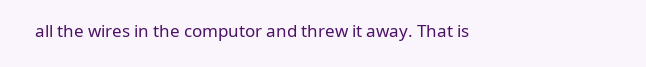all the wires in the computor and threw it away. That is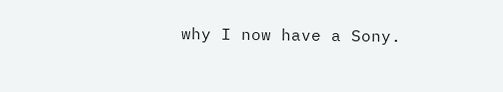why I now have a Sony.